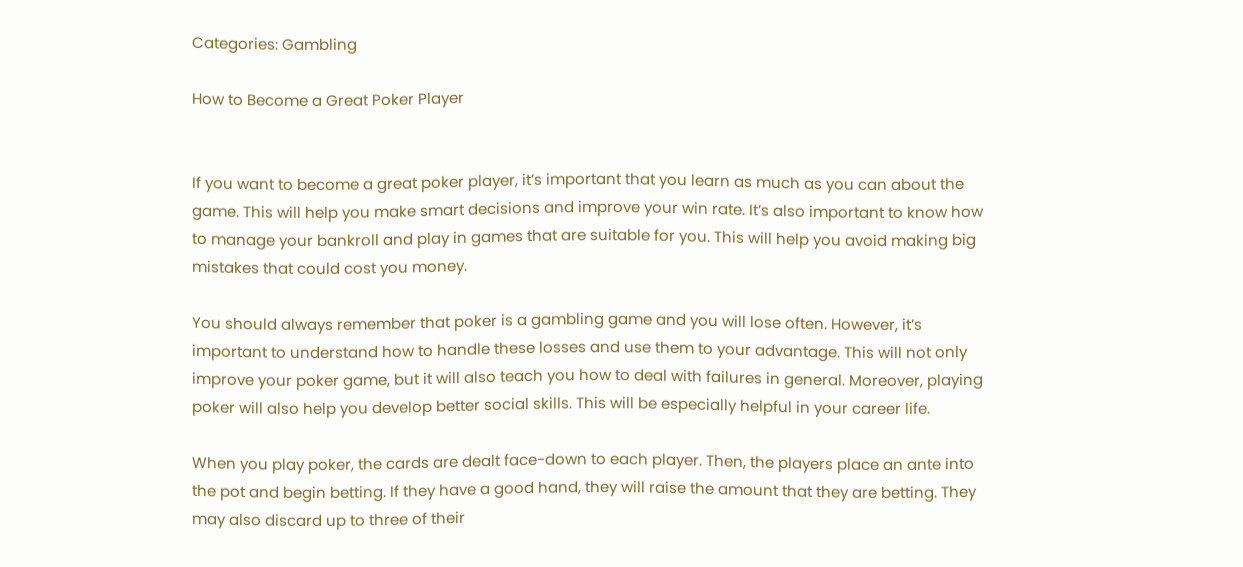Categories: Gambling

How to Become a Great Poker Player


If you want to become a great poker player, it’s important that you learn as much as you can about the game. This will help you make smart decisions and improve your win rate. It’s also important to know how to manage your bankroll and play in games that are suitable for you. This will help you avoid making big mistakes that could cost you money.

You should always remember that poker is a gambling game and you will lose often. However, it’s important to understand how to handle these losses and use them to your advantage. This will not only improve your poker game, but it will also teach you how to deal with failures in general. Moreover, playing poker will also help you develop better social skills. This will be especially helpful in your career life.

When you play poker, the cards are dealt face-down to each player. Then, the players place an ante into the pot and begin betting. If they have a good hand, they will raise the amount that they are betting. They may also discard up to three of their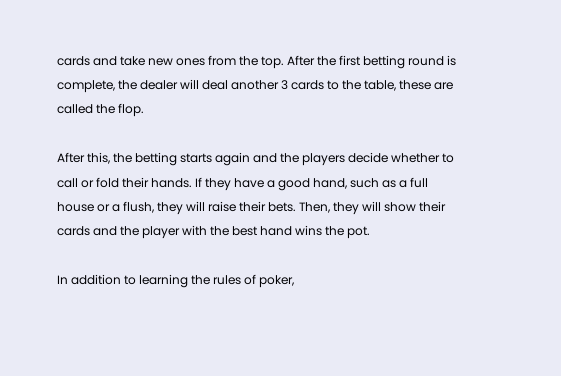cards and take new ones from the top. After the first betting round is complete, the dealer will deal another 3 cards to the table, these are called the flop.

After this, the betting starts again and the players decide whether to call or fold their hands. If they have a good hand, such as a full house or a flush, they will raise their bets. Then, they will show their cards and the player with the best hand wins the pot.

In addition to learning the rules of poker,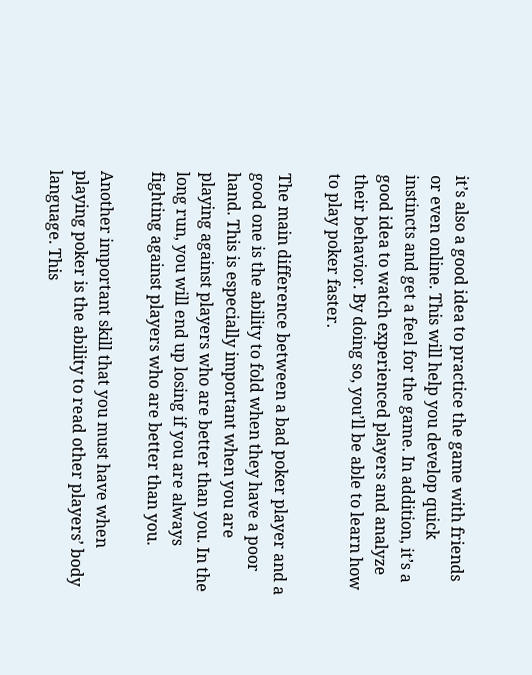it’s also a good idea to practice the game with friends or even online. This will help you develop quick instincts and get a feel for the game. In addition, it’s a good idea to watch experienced players and analyze their behavior. By doing so, you’ll be able to learn how to play poker faster.

The main difference between a bad poker player and a good one is the ability to fold when they have a poor hand. This is especially important when you are playing against players who are better than you. In the long run, you will end up losing if you are always fighting against players who are better than you.

Another important skill that you must have when playing poker is the ability to read other players’ body language. This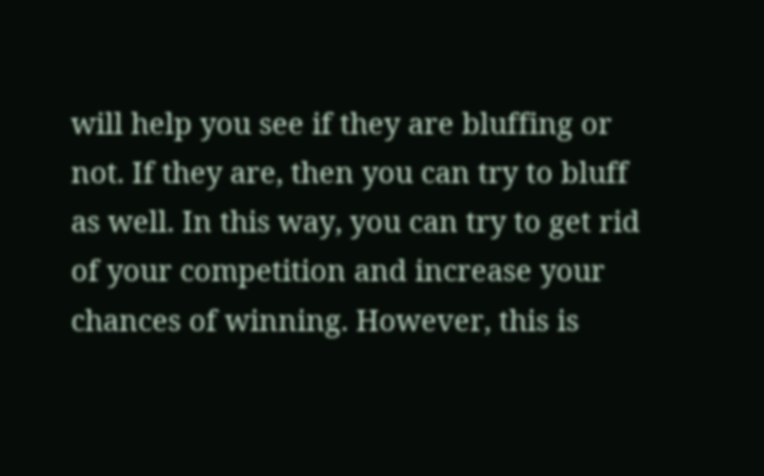will help you see if they are bluffing or not. If they are, then you can try to bluff as well. In this way, you can try to get rid of your competition and increase your chances of winning. However, this is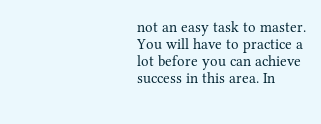not an easy task to master. You will have to practice a lot before you can achieve success in this area. In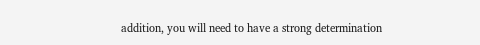addition, you will need to have a strong determination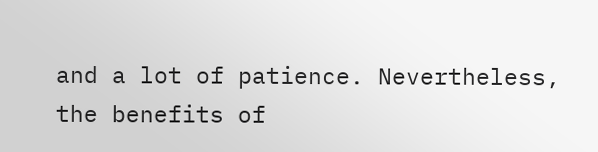and a lot of patience. Nevertheless, the benefits of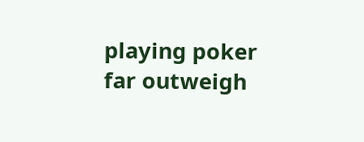playing poker far outweigh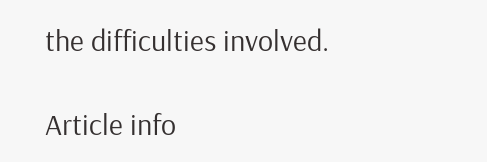the difficulties involved.

Article info